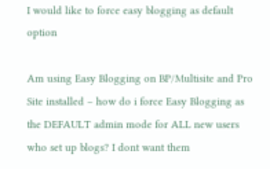I would like to force easy blogging as default option

Am using Easy Blogging on BP/Multisite and Pro Site installed – how do i force Easy Blogging as the DEFAULT admin mode for ALL new users who set up blogs? I dont want them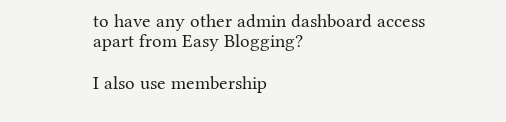to have any other admin dashboard access apart from Easy Blogging?

I also use membership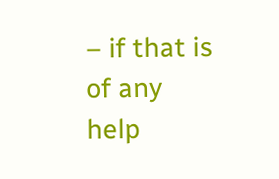– if that is of any help